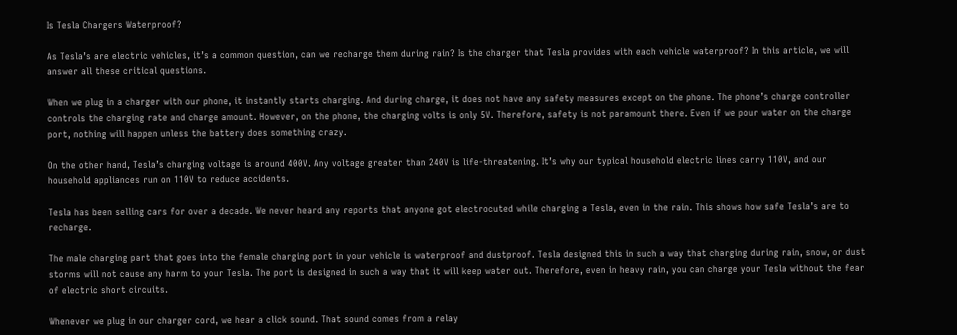Is Tesla Chargers Waterproof?

As Tesla’s are electric vehicles, it’s a common question, can we recharge them during rain? Is the charger that Tesla provides with each vehicle waterproof? In this article, we will answer all these critical questions.

When we plug in a charger with our phone, it instantly starts charging. And during charge, it does not have any safety measures except on the phone. The phone’s charge controller controls the charging rate and charge amount. However, on the phone, the charging volts is only 5V. Therefore, safety is not paramount there. Even if we pour water on the charge port, nothing will happen unless the battery does something crazy.

On the other hand, Tesla’s charging voltage is around 400V. Any voltage greater than 240V is life-threatening. It’s why our typical household electric lines carry 110V, and our household appliances run on 110V to reduce accidents.

Tesla has been selling cars for over a decade. We never heard any reports that anyone got electrocuted while charging a Tesla, even in the rain. This shows how safe Tesla’s are to recharge.

The male charging part that goes into the female charging port in your vehicle is waterproof and dustproof. Tesla designed this in such a way that charging during rain, snow, or dust storms will not cause any harm to your Tesla. The port is designed in such a way that it will keep water out. Therefore, even in heavy rain, you can charge your Tesla without the fear of electric short circuits.

Whenever we plug in our charger cord, we hear a click sound. That sound comes from a relay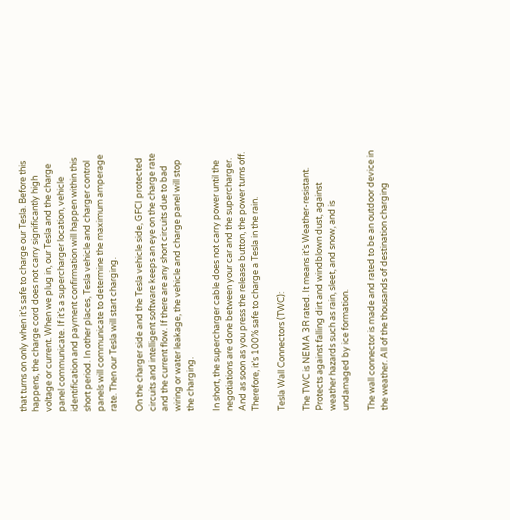that turns on only when it’s safe to charge our Tesla. Before this happens, the charge cord does not carry significantly high voltage or current. When we plug in, our Tesla and the charge panel communicate. If it’s a supercharger location, vehicle identification and payment confirmation will happen within this short period. In other places, Tesla vehicle and charger control panels will communicate to determine the maximum amperage rate. Then our Tesla will start charging.

On the charger side and the Tesla vehicle side, GFCI protected circuits and intelligent software keeps an eye on the charge rate and the current flow. If there are any short circuits due to bad wiring or water leakage, the vehicle and charge panel will stop the charging.

In short, the supercharger cable does not carry power until the negotiations are done between your car and the supercharger. And as soon as you press the release button, the power turns off. Therefore, it’s 100% safe to charge a Tesla in the rain.

Tesla Wall Connectors (TWC):

The TWC is NEMA 3R rated. It means it’s Weather-resistant. Protects against falling dirt and windblown dust, against weather hazards such as rain, sleet, and snow, and is undamaged by ice formation.

The wall connector is made and rated to be an outdoor device in the weather. All of the thousands of destination charging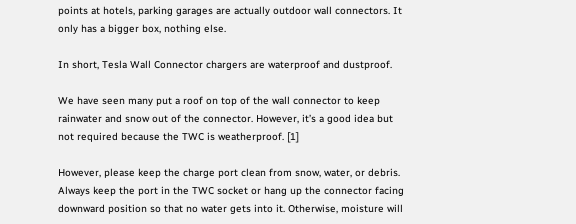points at hotels, parking garages are actually outdoor wall connectors. It only has a bigger box, nothing else.

In short, Tesla Wall Connector chargers are waterproof and dustproof.

We have seen many put a roof on top of the wall connector to keep rainwater and snow out of the connector. However, it’s a good idea but not required because the TWC is weatherproof. [1]

However, please keep the charge port clean from snow, water, or debris. Always keep the port in the TWC socket or hang up the connector facing downward position so that no water gets into it. Otherwise, moisture will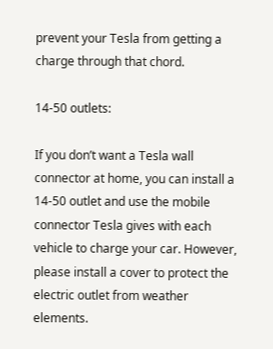prevent your Tesla from getting a charge through that chord.

14-50 outlets:

If you don’t want a Tesla wall connector at home, you can install a 14-50 outlet and use the mobile connector Tesla gives with each vehicle to charge your car. However, please install a cover to protect the electric outlet from weather elements.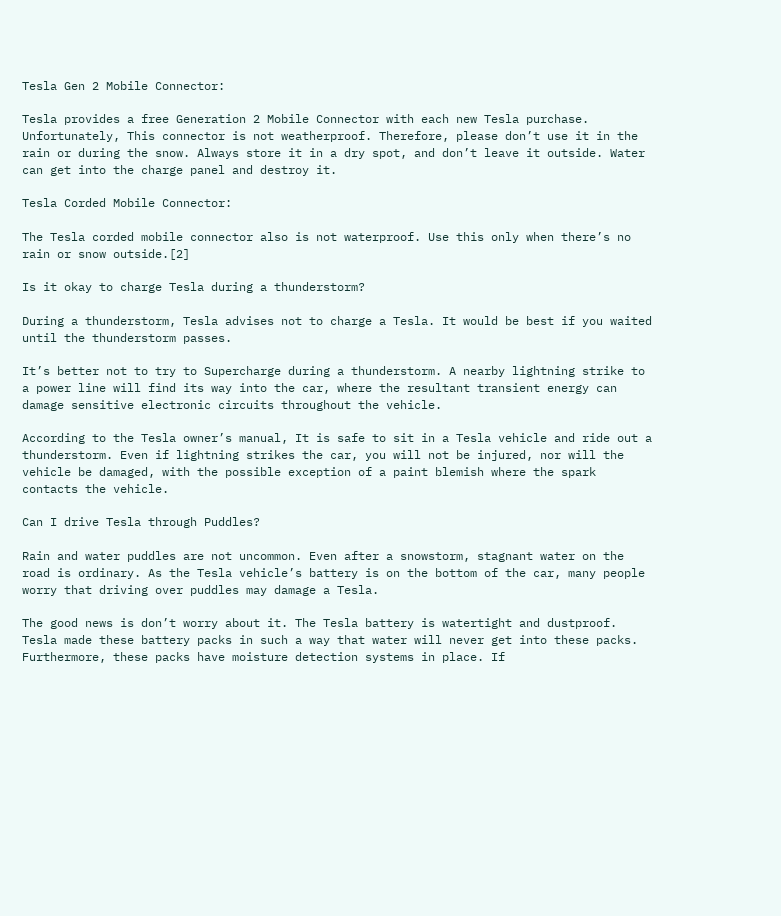Tesla Gen 2 Mobile Connector:

Tesla provides a free Generation 2 Mobile Connector with each new Tesla purchase. Unfortunately, This connector is not weatherproof. Therefore, please don’t use it in the rain or during the snow. Always store it in a dry spot, and don’t leave it outside. Water can get into the charge panel and destroy it.

Tesla Corded Mobile Connector:

The Tesla corded mobile connector also is not waterproof. Use this only when there’s no rain or snow outside.[2]

Is it okay to charge Tesla during a thunderstorm?

During a thunderstorm, Tesla advises not to charge a Tesla. It would be best if you waited until the thunderstorm passes.

It’s better not to try to Supercharge during a thunderstorm. A nearby lightning strike to a power line will find its way into the car, where the resultant transient energy can damage sensitive electronic circuits throughout the vehicle.

According to the Tesla owner’s manual, It is safe to sit in a Tesla vehicle and ride out a thunderstorm. Even if lightning strikes the car, you will not be injured, nor will the vehicle be damaged, with the possible exception of a paint blemish where the spark contacts the vehicle.

Can I drive Tesla through Puddles?

Rain and water puddles are not uncommon. Even after a snowstorm, stagnant water on the road is ordinary. As the Tesla vehicle’s battery is on the bottom of the car, many people worry that driving over puddles may damage a Tesla.

The good news is don’t worry about it. The Tesla battery is watertight and dustproof. Tesla made these battery packs in such a way that water will never get into these packs. Furthermore, these packs have moisture detection systems in place. If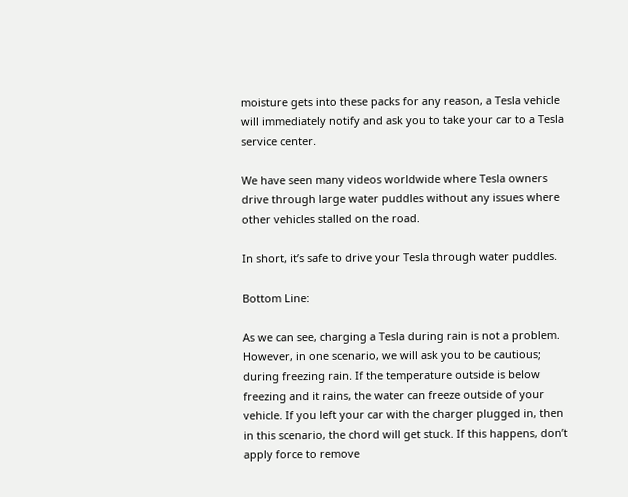moisture gets into these packs for any reason, a Tesla vehicle will immediately notify and ask you to take your car to a Tesla service center.

We have seen many videos worldwide where Tesla owners drive through large water puddles without any issues where other vehicles stalled on the road.

In short, it’s safe to drive your Tesla through water puddles.

Bottom Line:

As we can see, charging a Tesla during rain is not a problem. However, in one scenario, we will ask you to be cautious; during freezing rain. If the temperature outside is below freezing and it rains, the water can freeze outside of your vehicle. If you left your car with the charger plugged in, then in this scenario, the chord will get stuck. If this happens, don’t apply force to remove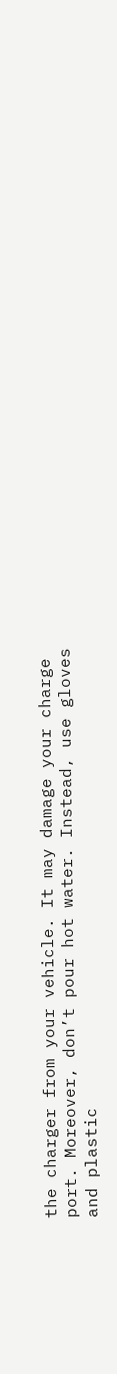the charger from your vehicle. It may damage your charge port. Moreover, don’t pour hot water. Instead, use gloves and plastic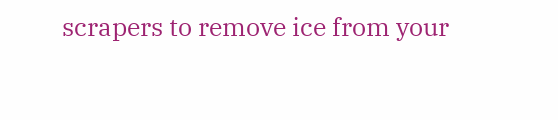scrapers to remove ice from your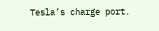Tesla’s charge port.